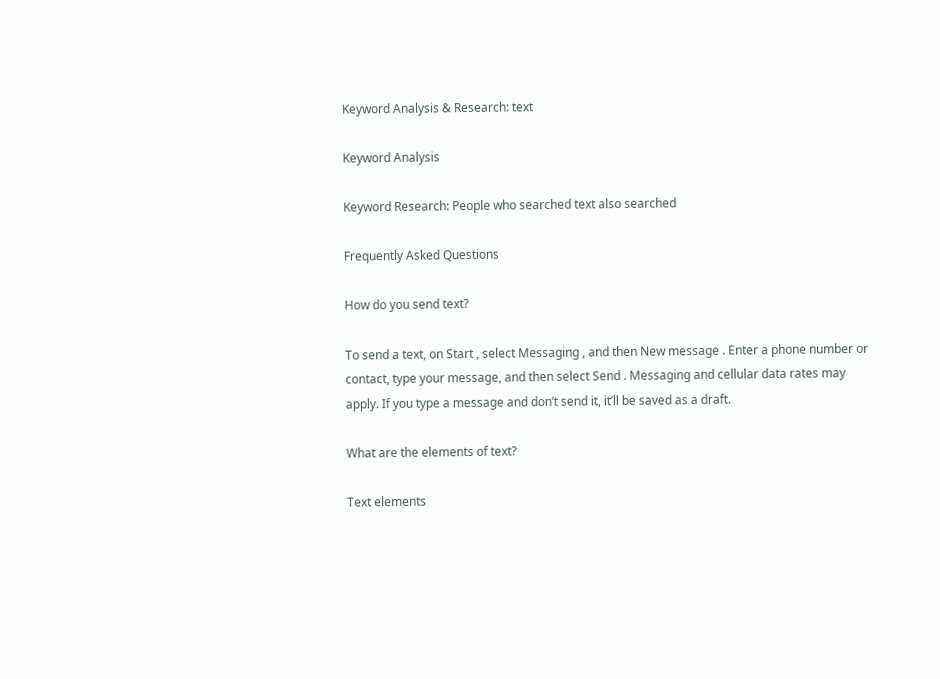Keyword Analysis & Research: text

Keyword Analysis

Keyword Research: People who searched text also searched

Frequently Asked Questions

How do you send text?

To send a text, on Start , select Messaging , and then New message . Enter a phone number or contact, type your message, and then select Send . Messaging and cellular data rates may apply. If you type a message and don’t send it, it’ll be saved as a draft.

What are the elements of text?

Text elements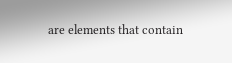are elements that contain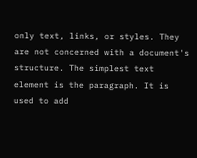only text, links, or styles. They are not concerned with a document's structure. The simplest text element is the paragraph. It is used to add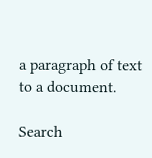a paragraph of text to a document.

Search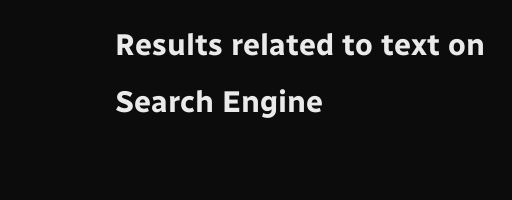Results related to text on Search Engine